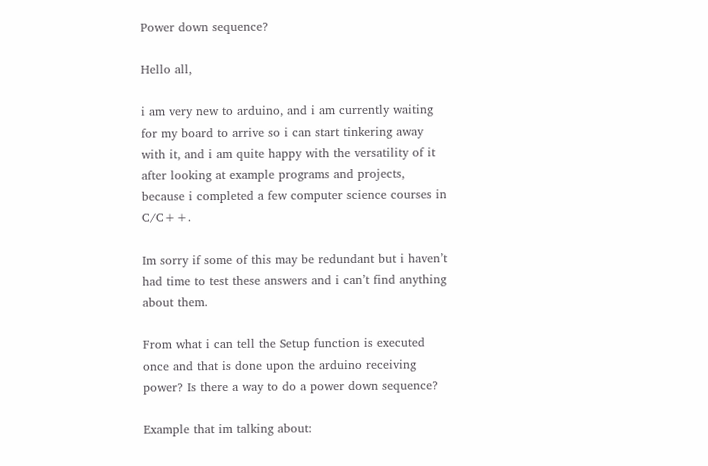Power down sequence?

Hello all,

i am very new to arduino, and i am currently waiting for my board to arrive so i can start tinkering away with it, and i am quite happy with the versatility of it after looking at example programs and projects, because i completed a few computer science courses in C/C++.

Im sorry if some of this may be redundant but i haven’t had time to test these answers and i can’t find anything about them.

From what i can tell the Setup function is executed once and that is done upon the arduino receiving power? Is there a way to do a power down sequence?

Example that im talking about: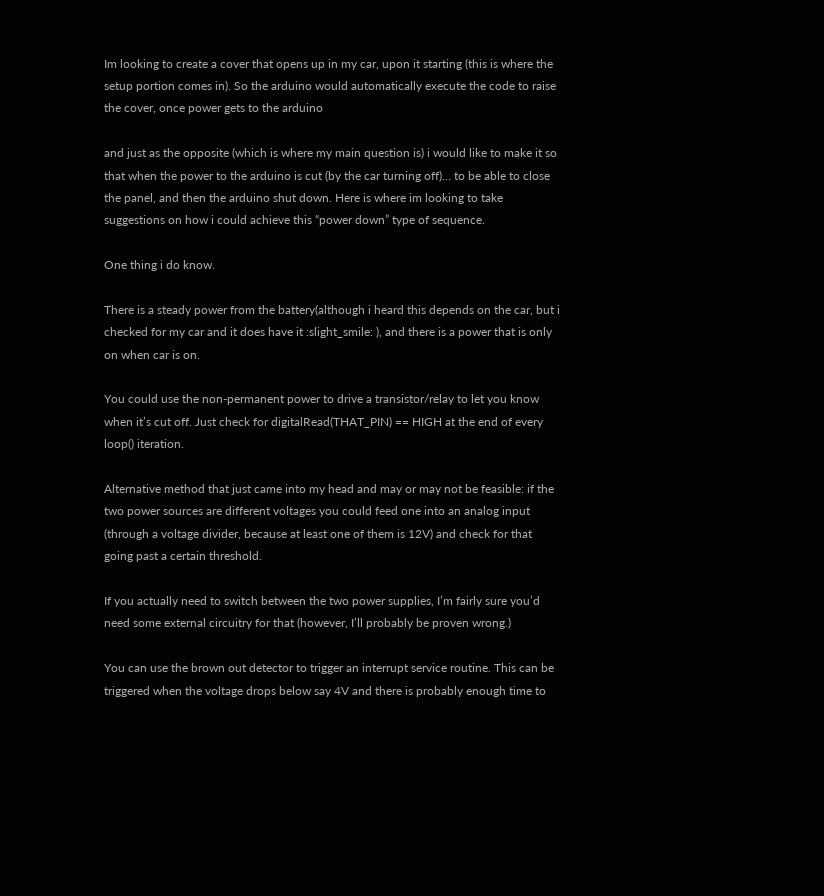Im looking to create a cover that opens up in my car, upon it starting (this is where the setup portion comes in). So the arduino would automatically execute the code to raise the cover, once power gets to the arduino

and just as the opposite (which is where my main question is) i would like to make it so that when the power to the arduino is cut (by the car turning off)… to be able to close the panel, and then the arduino shut down. Here is where im looking to take suggestions on how i could achieve this “power down” type of sequence.

One thing i do know.

There is a steady power from the battery(although i heard this depends on the car, but i checked for my car and it does have it :slight_smile: ), and there is a power that is only on when car is on.

You could use the non-permanent power to drive a transistor/relay to let you know when it’s cut off. Just check for digitalRead(THAT_PIN) == HIGH at the end of every loop() iteration.

Alternative method that just came into my head and may or may not be feasible: if the two power sources are different voltages you could feed one into an analog input (through a voltage divider, because at least one of them is 12V) and check for that going past a certain threshold.

If you actually need to switch between the two power supplies, I’m fairly sure you’d need some external circuitry for that (however, I’ll probably be proven wrong.)

You can use the brown out detector to trigger an interrupt service routine. This can be triggered when the voltage drops below say 4V and there is probably enough time to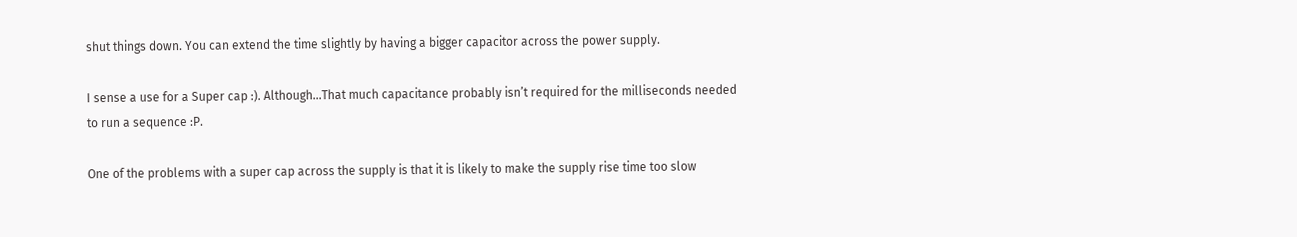shut things down. You can extend the time slightly by having a bigger capacitor across the power supply.

I sense a use for a Super cap :). Although…That much capacitance probably isn’t required for the milliseconds needed to run a sequence :P.

One of the problems with a super cap across the supply is that it is likely to make the supply rise time too slow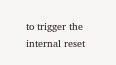to trigger the internal reset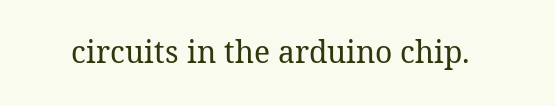circuits in the arduino chip.